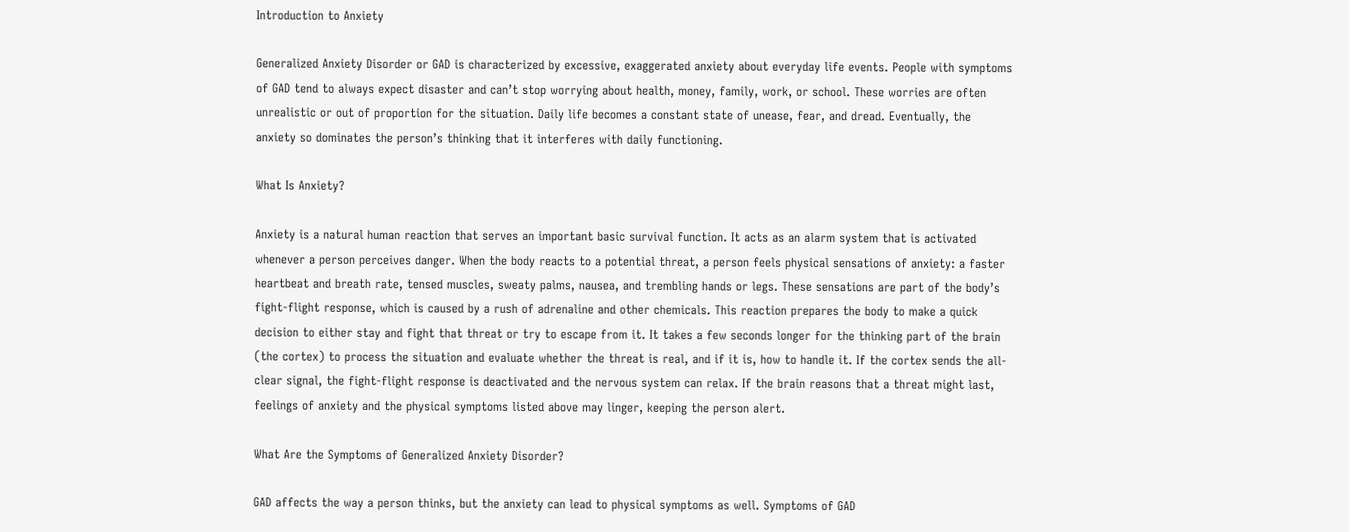Introduction to Anxiety

Generalized Anxiety Disorder or GAD is characterized by excessive, exaggerated anxiety about everyday life events. People with symptoms of GAD tend to always expect disaster and can’t stop worrying about health, money, family, work, or school. These worries are often unrealistic or out of proportion for the situation. Daily life becomes a constant state of unease, fear, and dread. Eventually, the anxiety so dominates the person’s thinking that it interferes with daily functioning.

What Is Anxiety?

Anxiety is a natural human reaction that serves an important basic survival function. It acts as an alarm system that is activated whenever a person perceives danger. When the body reacts to a potential threat, a person feels physical sensations of anxiety: a faster heartbeat and breath rate, tensed muscles, sweaty palms, nausea, and trembling hands or legs. These sensations are part of the body’s fight-flight response, which is caused by a rush of adrenaline and other chemicals. This reaction prepares the body to make a quick decision to either stay and fight that threat or try to escape from it. It takes a few seconds longer for the thinking part of the brain (the cortex) to process the situation and evaluate whether the threat is real, and if it is, how to handle it. If the cortex sends the all-clear signal, the fight-flight response is deactivated and the nervous system can relax. If the brain reasons that a threat might last, feelings of anxiety and the physical symptoms listed above may linger, keeping the person alert.

What Are the Symptoms of Generalized Anxiety Disorder?

GAD affects the way a person thinks, but the anxiety can lead to physical symptoms as well. Symptoms of GAD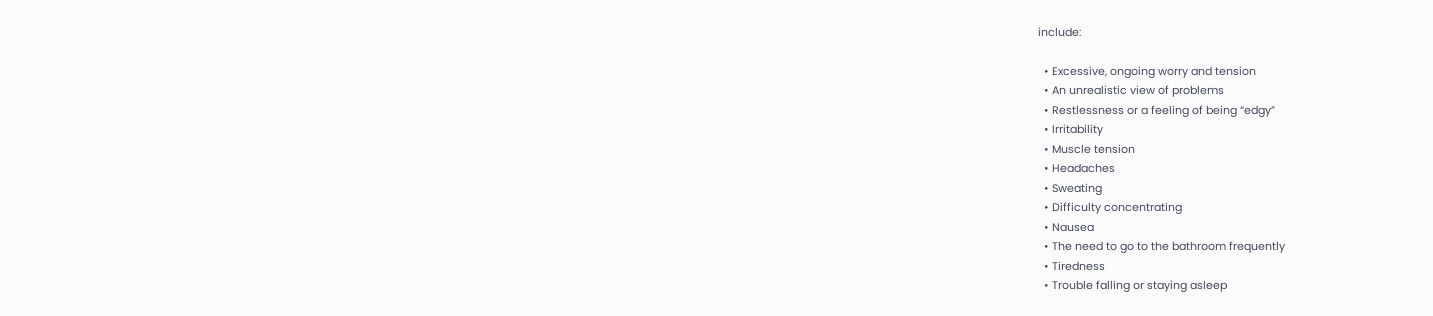include:

  • Excessive, ongoing worry and tension
  • An unrealistic view of problems
  • Restlessness or a feeling of being “edgy”
  • Irritability
  • Muscle tension
  • Headaches
  • Sweating
  • Difficulty concentrating
  • Nausea
  • The need to go to the bathroom frequently
  • Tiredness
  • Trouble falling or staying asleep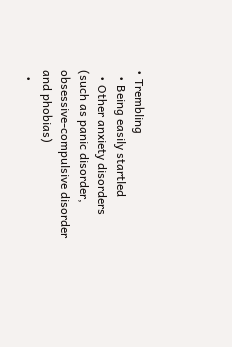• Trembling
  • Being easily startled
  • Other anxiety disorders (such as panic disorder, obsessive-compulsive disorder and phobias)
  •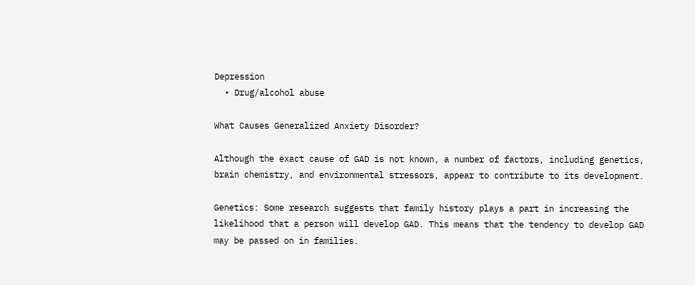Depression
  • Drug/alcohol abuse

What Causes Generalized Anxiety Disorder?

Although the exact cause of GAD is not known, a number of factors, including genetics, brain chemistry, and environmental stressors, appear to contribute to its development.

Genetics: Some research suggests that family history plays a part in increasing the likelihood that a person will develop GAD. This means that the tendency to develop GAD may be passed on in families.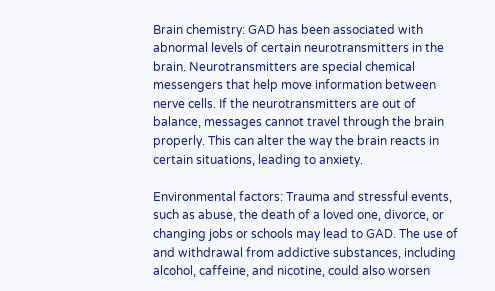Brain chemistry: GAD has been associated with abnormal levels of certain neurotransmitters in the brain. Neurotransmitters are special chemical messengers that help move information between nerve cells. If the neurotransmitters are out of balance, messages cannot travel through the brain properly. This can alter the way the brain reacts in certain situations, leading to anxiety.

Environmental factors: Trauma and stressful events, such as abuse, the death of a loved one, divorce, or changing jobs or schools may lead to GAD. The use of and withdrawal from addictive substances, including alcohol, caffeine, and nicotine, could also worsen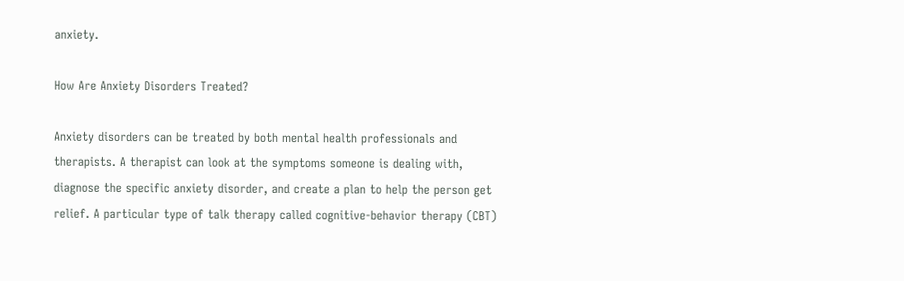anxiety.

How Are Anxiety Disorders Treated?

Anxiety disorders can be treated by both mental health professionals and therapists. A therapist can look at the symptoms someone is dealing with, diagnose the specific anxiety disorder, and create a plan to help the person get relief. A particular type of talk therapy called cognitive-behavior therapy (CBT)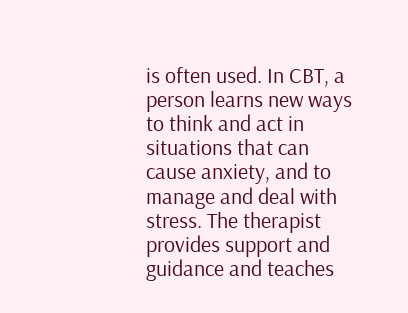is often used. In CBT, a person learns new ways to think and act in situations that can cause anxiety, and to manage and deal with stress. The therapist provides support and guidance and teaches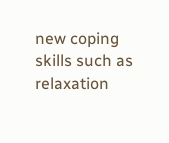new coping skills such as relaxation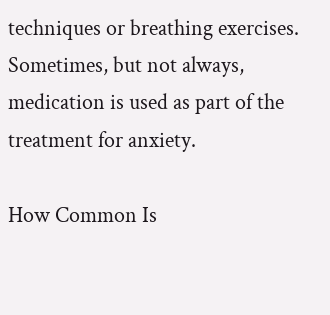techniques or breathing exercises. Sometimes, but not always, medication is used as part of the treatment for anxiety.

How Common Is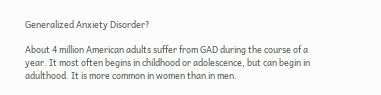Generalized Anxiety Disorder?

About 4 million American adults suffer from GAD during the course of a year. It most often begins in childhood or adolescence, but can begin in adulthood. It is more common in women than in men.